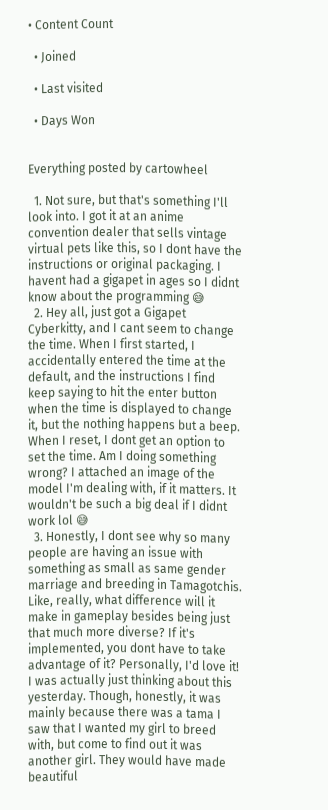• Content Count

  • Joined

  • Last visited

  • Days Won


Everything posted by cartowheel

  1. Not sure, but that's something I'll look into. I got it at an anime convention dealer that sells vintage virtual pets like this, so I dont have the instructions or original packaging. I havent had a gigapet in ages so I didnt know about the programming 😅
  2. Hey all, just got a Gigapet Cyberkitty, and I cant seem to change the time. When I first started, I accidentally entered the time at the default, and the instructions I find keep saying to hit the enter button when the time is displayed to change it, but the nothing happens but a beep. When I reset, I dont get an option to set the time. Am I doing something wrong? I attached an image of the model I'm dealing with, if it matters. It wouldn't be such a big deal if I didnt work lol 😅
  3. Honestly, I dont see why so many people are having an issue with something as small as same gender marriage and breeding in Tamagotchis. Like, really, what difference will it make in gameplay besides being just that much more diverse? If it's implemented, you dont have to take advantage of it? Personally, I'd love it! I was actually just thinking about this yesterday. Though, honestly, it was mainly because there was a tama I saw that I wanted my girl to breed with, but come to find out it was another girl. They would have made beautiful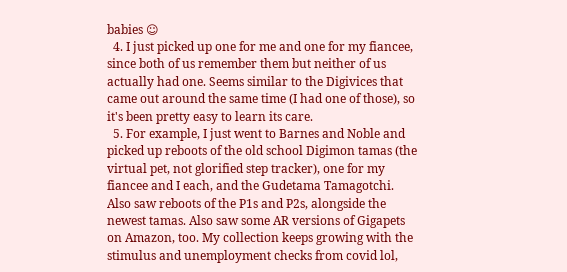babies ☺
  4. I just picked up one for me and one for my fiancee, since both of us remember them but neither of us actually had one. Seems similar to the Digivices that came out around the same time (I had one of those), so it's been pretty easy to learn its care.
  5. For example, I just went to Barnes and Noble and picked up reboots of the old school Digimon tamas (the virtual pet, not glorified step tracker), one for my fiancee and I each, and the Gudetama Tamagotchi. Also saw reboots of the P1s and P2s, alongside the newest tamas. Also saw some AR versions of Gigapets on Amazon, too. My collection keeps growing with the stimulus and unemployment checks from covid lol,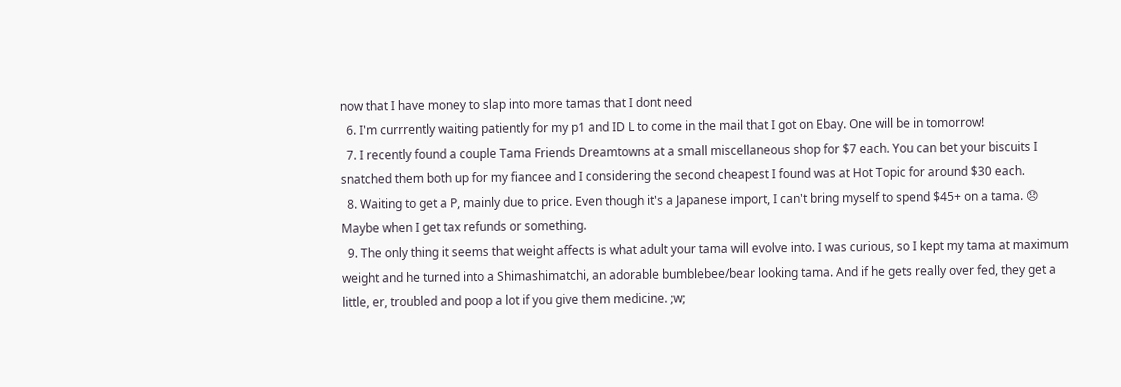now that I have money to slap into more tamas that I dont need
  6. I'm currrently waiting patiently for my p1 and ID L to come in the mail that I got on Ebay. One will be in tomorrow!
  7. I recently found a couple Tama Friends Dreamtowns at a small miscellaneous shop for $7 each. You can bet your biscuits I snatched them both up for my fiancee and I considering the second cheapest I found was at Hot Topic for around $30 each.
  8. Waiting to get a P, mainly due to price. Even though it's a Japanese import, I can't bring myself to spend $45+ on a tama. 😞 Maybe when I get tax refunds or something.
  9. The only thing it seems that weight affects is what adult your tama will evolve into. I was curious, so I kept my tama at maximum weight and he turned into a Shimashimatchi, an adorable bumblebee/bear looking tama. And if he gets really over fed, they get a little, er, troubled and poop a lot if you give them medicine. ;w;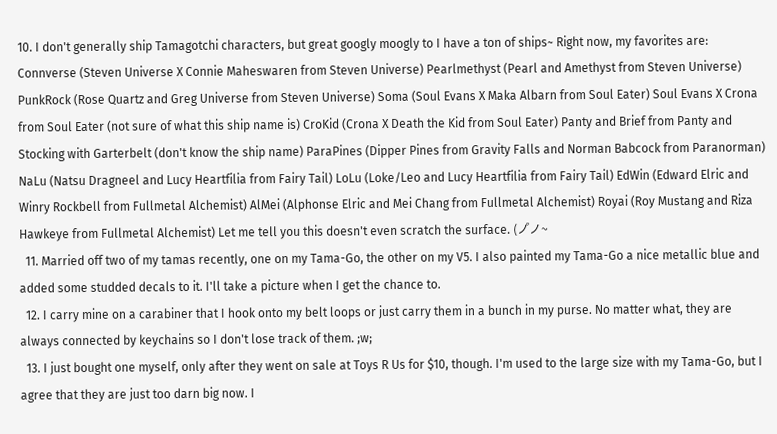10. I don't generally ship Tamagotchi characters, but great googly moogly to I have a ton of ships~ Right now, my favorites are: Connverse (Steven Universe X Connie Maheswaren from Steven Universe) Pearlmethyst (Pearl and Amethyst from Steven Universe) PunkRock (Rose Quartz and Greg Universe from Steven Universe) Soma (Soul Evans X Maka Albarn from Soul Eater) Soul Evans X Crona from Soul Eater (not sure of what this ship name is) CroKid (Crona X Death the Kid from Soul Eater) Panty and Brief from Panty and Stocking with Garterbelt (don't know the ship name) ParaPines (Dipper Pines from Gravity Falls and Norman Babcock from Paranorman) NaLu (Natsu Dragneel and Lucy Heartfilia from Fairy Tail) LoLu (Loke/Leo and Lucy Heartfilia from Fairy Tail) EdWin (Edward Elric and Winry Rockbell from Fullmetal Alchemist) AlMei (Alphonse Elric and Mei Chang from Fullmetal Alchemist) Royai (Roy Mustang and Riza Hawkeye from Fullmetal Alchemist) Let me tell you this doesn't even scratch the surface. (ノ゚ノ~
  11. Married off two of my tamas recently, one on my Tama-Go, the other on my V5. I also painted my Tama-Go a nice metallic blue and added some studded decals to it. I'll take a picture when I get the chance to.
  12. I carry mine on a carabiner that I hook onto my belt loops or just carry them in a bunch in my purse. No matter what, they are always connected by keychains so I don't lose track of them. ;w;
  13. I just bought one myself, only after they went on sale at Toys R Us for $10, though. I'm used to the large size with my Tama-Go, but I agree that they are just too darn big now. I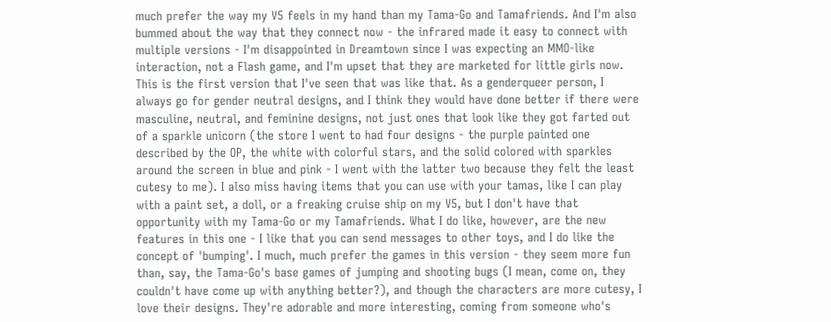much prefer the way my V5 feels in my hand than my Tama-Go and Tamafriends. And I'm also bummed about the way that they connect now - the infrared made it easy to connect with multiple versions - I'm disappointed in Dreamtown since I was expecting an MMO-like interaction, not a Flash game, and I'm upset that they are marketed for little girls now. This is the first version that I've seen that was like that. As a genderqueer person, I always go for gender neutral designs, and I think they would have done better if there were masculine, neutral, and feminine designs, not just ones that look like they got farted out of a sparkle unicorn (the store I went to had four designs - the purple painted one described by the OP, the white with colorful stars, and the solid colored with sparkles around the screen in blue and pink - I went with the latter two because they felt the least cutesy to me). I also miss having items that you can use with your tamas, like I can play with a paint set, a doll, or a freaking cruise ship on my V5, but I don't have that opportunity with my Tama-Go or my Tamafriends. What I do like, however, are the new features in this one - I like that you can send messages to other toys, and I do like the concept of 'bumping'. I much, much prefer the games in this version - they seem more fun than, say, the Tama-Go's base games of jumping and shooting bugs (I mean, come on, they couldn't have come up with anything better?), and though the characters are more cutesy, I love their designs. They're adorable and more interesting, coming from someone who's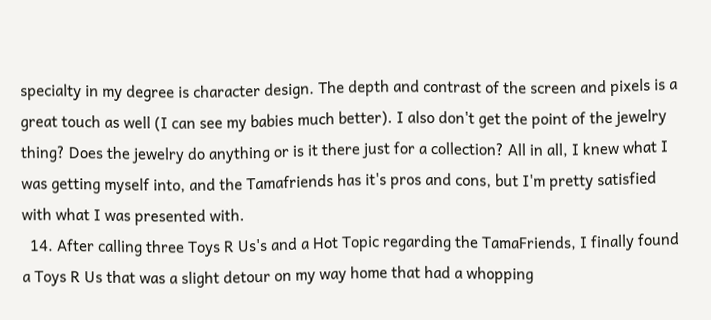specialty in my degree is character design. The depth and contrast of the screen and pixels is a great touch as well (I can see my babies much better). I also don't get the point of the jewelry thing? Does the jewelry do anything or is it there just for a collection? All in all, I knew what I was getting myself into, and the Tamafriends has it's pros and cons, but I'm pretty satisfied with what I was presented with.
  14. After calling three Toys R Us's and a Hot Topic regarding the TamaFriends, I finally found a Toys R Us that was a slight detour on my way home that had a whopping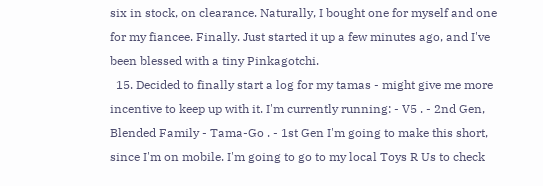six in stock, on clearance. Naturally, I bought one for myself and one for my fiancee. Finally. Just started it up a few minutes ago, and I've been blessed with a tiny Pinkagotchi.
  15. Decided to finally start a log for my tamas - might give me more incentive to keep up with it. I'm currently running: - V5 . - 2nd Gen, Blended Family - Tama-Go . - 1st Gen I'm going to make this short, since I'm on mobile. I'm going to go to my local Toys R Us to check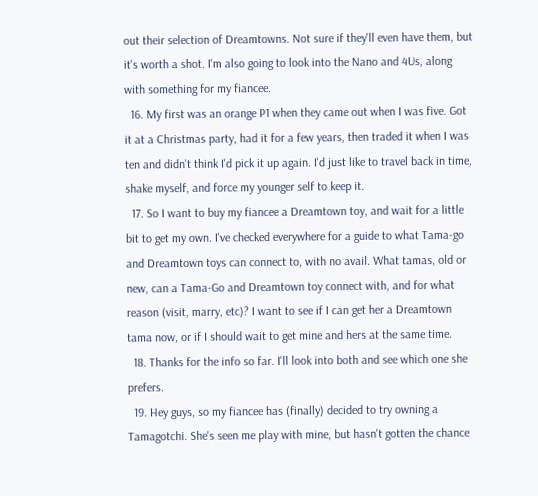out their selection of Dreamtowns. Not sure if they'll even have them, but it's worth a shot. I'm also going to look into the Nano and 4Us, along with something for my fiancee.
  16. My first was an orange P1 when they came out when I was five. Got it at a Christmas party, had it for a few years, then traded it when I was ten and didn't think I'd pick it up again. I'd just like to travel back in time, shake myself, and force my younger self to keep it.
  17. So I want to buy my fiancee a Dreamtown toy, and wait for a little bit to get my own. I've checked everywhere for a guide to what Tama-go and Dreamtown toys can connect to, with no avail. What tamas, old or new, can a Tama-Go and Dreamtown toy connect with, and for what reason (visit, marry, etc)? I want to see if I can get her a Dreamtown tama now, or if I should wait to get mine and hers at the same time.
  18. Thanks for the info so far. I'll look into both and see which one she prefers.
  19. Hey guys, so my fiancee has (finally) decided to try owning a Tamagotchi. She's seen me play with mine, but hasn't gotten the chance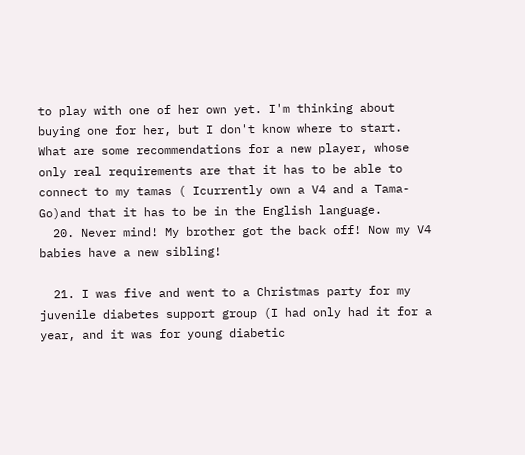to play with one of her own yet. I'm thinking about buying one for her, but I don't know where to start. What are some recommendations for a new player, whose only real requirements are that it has to be able to connect to my tamas ( Icurrently own a V4 and a Tama-Go)and that it has to be in the English language.
  20. Never mind! My brother got the back off! Now my V4 babies have a new sibling!

  21. I was five and went to a Christmas party for my juvenile diabetes support group (I had only had it for a year, and it was for young diabetic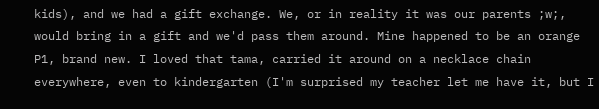kids), and we had a gift exchange. We, or in reality it was our parents ;w;, would bring in a gift and we'd pass them around. Mine happened to be an orange P1, brand new. I loved that tama, carried it around on a necklace chain everywhere, even to kindergarten (I'm surprised my teacher let me have it, but I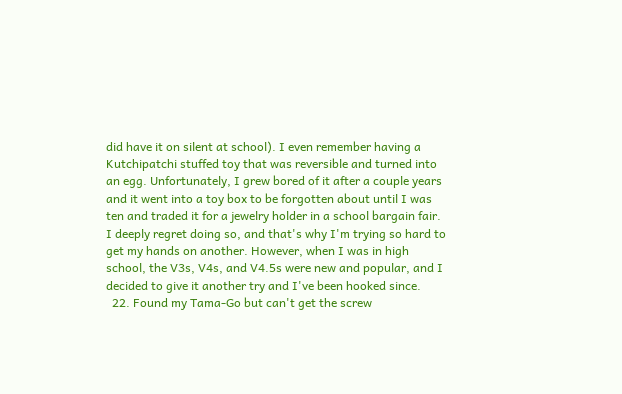did have it on silent at school). I even remember having a Kutchipatchi stuffed toy that was reversible and turned into an egg. Unfortunately, I grew bored of it after a couple years and it went into a toy box to be forgotten about until I was ten and traded it for a jewelry holder in a school bargain fair. I deeply regret doing so, and that's why I'm trying so hard to get my hands on another. However, when I was in high school, the V3s, V4s, and V4.5s were new and popular, and I decided to give it another try and I've been hooked since.
  22. Found my Tama-Go but can't get the screw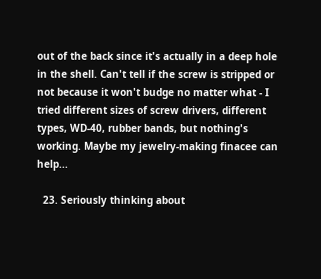out of the back since it's actually in a deep hole in the shell. Can't tell if the screw is stripped or not because it won't budge no matter what - I tried different sizes of screw drivers, different types, WD-40, rubber bands, but nothing's working. Maybe my jewelry-making finacee can help...

  23. Seriously thinking about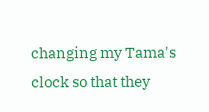changing my Tama's clock so that they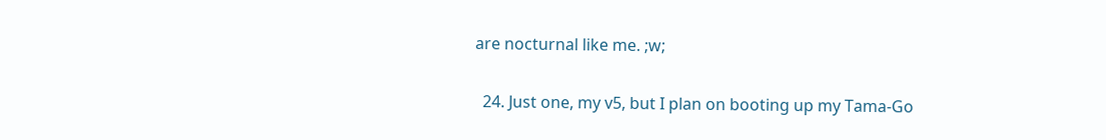are nocturnal like me. ;w;

  24. Just one, my v5, but I plan on booting up my Tama-Go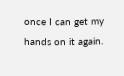once I can get my hands on it again.